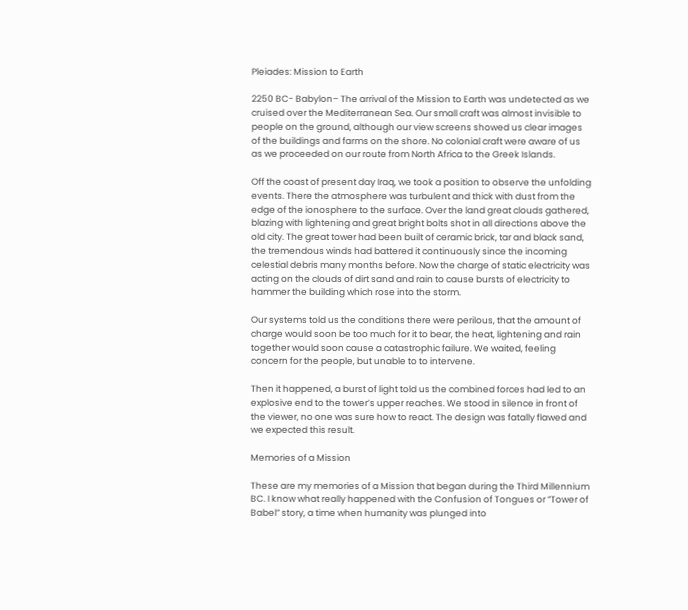Pleiades: Mission to Earth

2250 BC- Babylon– The arrival of the Mission to Earth was undetected as we cruised over the Mediterranean Sea. Our small craft was almost invisible to people on the ground, although our view screens showed us clear images of the buildings and farms on the shore. No colonial craft were aware of us as we proceeded on our route from North Africa to the Greek Islands.

Off the coast of present day Iraq, we took a position to observe the unfolding events. There the atmosphere was turbulent and thick with dust from the edge of the ionosphere to the surface. Over the land great clouds gathered, blazing with lightening and great bright bolts shot in all directions above the old city. The great tower had been built of ceramic brick, tar and black sand, the tremendous winds had battered it continuously since the incoming celestial debris many months before. Now the charge of static electricity was acting on the clouds of dirt sand and rain to cause bursts of electricity to hammer the building which rose into the storm.

Our systems told us the conditions there were perilous, that the amount of charge would soon be too much for it to bear, the heat, lightening and rain together would soon cause a catastrophic failure. We waited, feeling concern for the people, but unable to to intervene.

Then it happened, a burst of light told us the combined forces had led to an explosive end to the tower’s upper reaches. We stood in silence in front of the viewer, no one was sure how to react. The design was fatally flawed and we expected this result.

Memories of a Mission

These are my memories of a Mission that began during the Third Millennium BC. I know what really happened with the Confusion of Tongues or ”Tower of Babel” story, a time when humanity was plunged into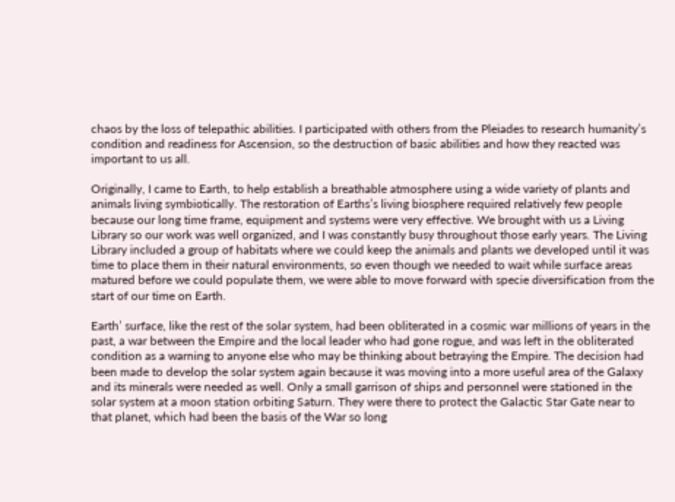chaos by the loss of telepathic abilities. I participated with others from the Pleiades to research humanity’s condition and readiness for Ascension, so the destruction of basic abilities and how they reacted was important to us all.

Originally, I came to Earth, to help establish a breathable atmosphere using a wide variety of plants and animals living symbiotically. The restoration of Earths’s living biosphere required relatively few people because our long time frame, equipment and systems were very effective. We brought with us a Living Library so our work was well organized, and I was constantly busy throughout those early years. The Living Library included a group of habitats where we could keep the animals and plants we developed until it was time to place them in their natural environments, so even though we needed to wait while surface areas matured before we could populate them, we were able to move forward with specie diversification from the start of our time on Earth.

Earth’ surface, like the rest of the solar system, had been obliterated in a cosmic war millions of years in the past, a war between the Empire and the local leader who had gone rogue, and was left in the obliterated condition as a warning to anyone else who may be thinking about betraying the Empire. The decision had been made to develop the solar system again because it was moving into a more useful area of the Galaxy and its minerals were needed as well. Only a small garrison of ships and personnel were stationed in the solar system at a moon station orbiting Saturn. They were there to protect the Galactic Star Gate near to that planet, which had been the basis of the War so long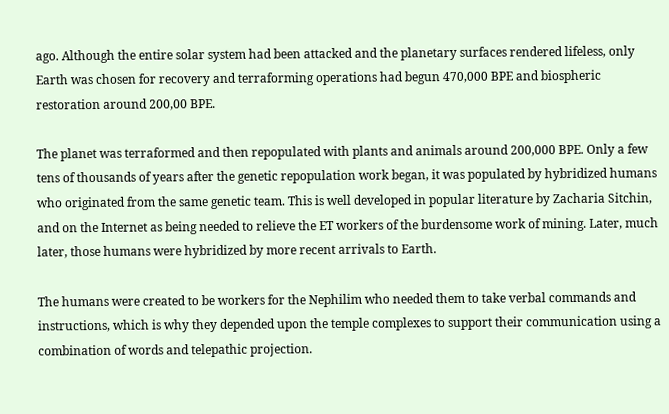ago. Although the entire solar system had been attacked and the planetary surfaces rendered lifeless, only Earth was chosen for recovery and terraforming operations had begun 470,000 BPE and biospheric restoration around 200,00 BPE.

The planet was terraformed and then repopulated with plants and animals around 200,000 BPE. Only a few tens of thousands of years after the genetic repopulation work began, it was populated by hybridized humans who originated from the same genetic team. This is well developed in popular literature by Zacharia Sitchin, and on the Internet as being needed to relieve the ET workers of the burdensome work of mining. Later, much later, those humans were hybridized by more recent arrivals to Earth.

The humans were created to be workers for the Nephilim who needed them to take verbal commands and instructions, which is why they depended upon the temple complexes to support their communication using a combination of words and telepathic projection.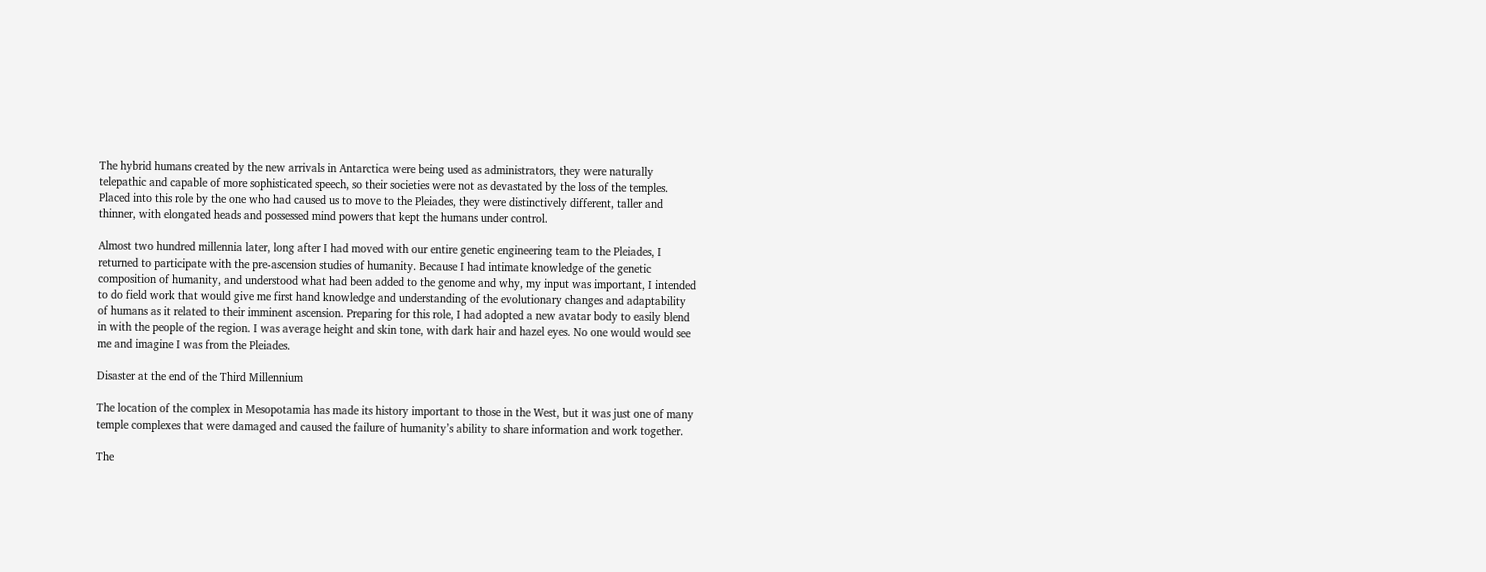The hybrid humans created by the new arrivals in Antarctica were being used as administrators, they were naturally telepathic and capable of more sophisticated speech, so their societies were not as devastated by the loss of the temples. Placed into this role by the one who had caused us to move to the Pleiades, they were distinctively different, taller and thinner, with elongated heads and possessed mind powers that kept the humans under control.

Almost two hundred millennia later, long after I had moved with our entire genetic engineering team to the Pleiades, I returned to participate with the pre-ascension studies of humanity. Because I had intimate knowledge of the genetic composition of humanity, and understood what had been added to the genome and why, my input was important, I intended to do field work that would give me first hand knowledge and understanding of the evolutionary changes and adaptability of humans as it related to their imminent ascension. Preparing for this role, I had adopted a new avatar body to easily blend in with the people of the region. I was average height and skin tone, with dark hair and hazel eyes. No one would would see me and imagine I was from the Pleiades.

Disaster at the end of the Third Millennium

The location of the complex in Mesopotamia has made its history important to those in the West, but it was just one of many temple complexes that were damaged and caused the failure of humanity’s ability to share information and work together.

The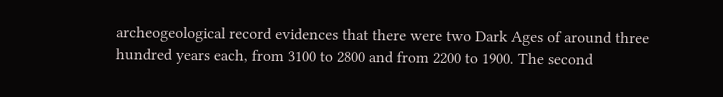archeogeological record evidences that there were two Dark Ages of around three hundred years each, from 3100 to 2800 and from 2200 to 1900. The second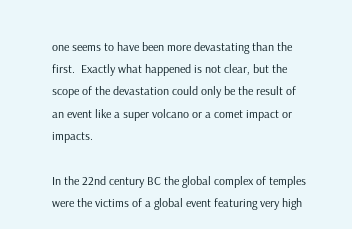one seems to have been more devastating than the first.  Exactly what happened is not clear, but the scope of the devastation could only be the result of an event like a super volcano or a comet impact or impacts.

In the 22nd century BC the global complex of temples were the victims of a global event featuring very high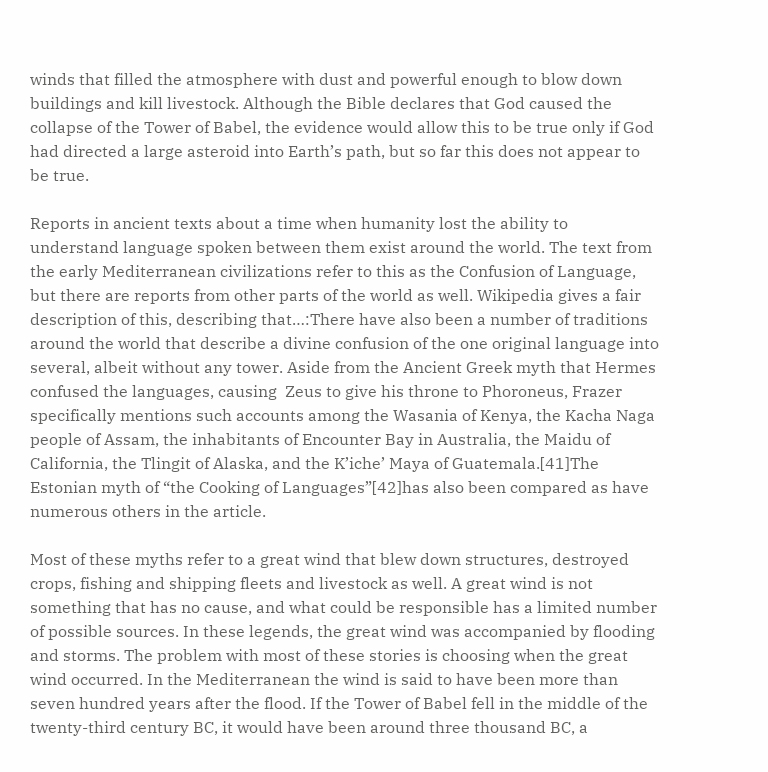winds that filled the atmosphere with dust and powerful enough to blow down buildings and kill livestock. Although the Bible declares that God caused the collapse of the Tower of Babel, the evidence would allow this to be true only if God had directed a large asteroid into Earth’s path, but so far this does not appear to be true.

Reports in ancient texts about a time when humanity lost the ability to understand language spoken between them exist around the world. The text from the early Mediterranean civilizations refer to this as the Confusion of Language, but there are reports from other parts of the world as well. Wikipedia gives a fair description of this, describing that…:There have also been a number of traditions around the world that describe a divine confusion of the one original language into several, albeit without any tower. Aside from the Ancient Greek myth that Hermes confused the languages, causing  Zeus to give his throne to Phoroneus, Frazer specifically mentions such accounts among the Wasania of Kenya, the Kacha Naga people of Assam, the inhabitants of Encounter Bay in Australia, the Maidu of California, the Tlingit of Alaska, and the K’iche’ Maya of Guatemala.[41]The Estonian myth of “the Cooking of Languages”[42]has also been compared as have numerous others in the article.

Most of these myths refer to a great wind that blew down structures, destroyed crops, fishing and shipping fleets and livestock as well. A great wind is not something that has no cause, and what could be responsible has a limited number of possible sources. In these legends, the great wind was accompanied by flooding and storms. The problem with most of these stories is choosing when the great wind occurred. In the Mediterranean the wind is said to have been more than seven hundred years after the flood. If the Tower of Babel fell in the middle of the twenty-third century BC, it would have been around three thousand BC, a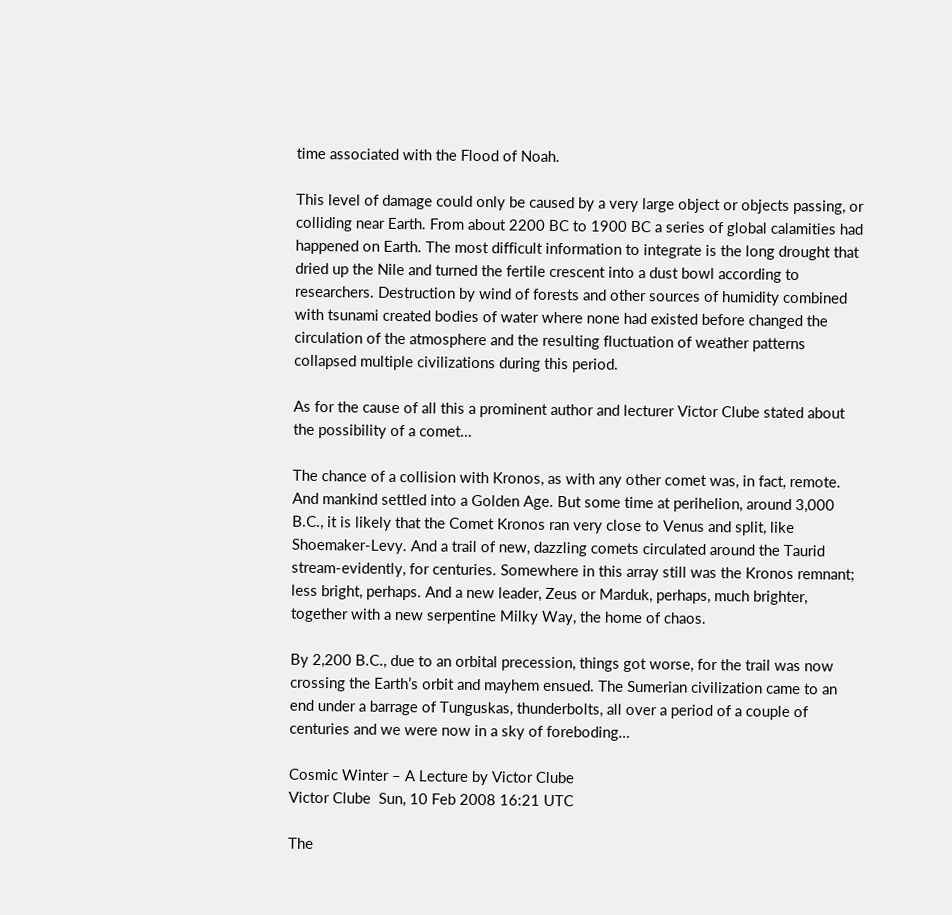time associated with the Flood of Noah.

This level of damage could only be caused by a very large object or objects passing, or colliding near Earth. From about 2200 BC to 1900 BC a series of global calamities had happened on Earth. The most difficult information to integrate is the long drought that dried up the Nile and turned the fertile crescent into a dust bowl according to researchers. Destruction by wind of forests and other sources of humidity combined with tsunami created bodies of water where none had existed before changed the circulation of the atmosphere and the resulting fluctuation of weather patterns collapsed multiple civilizations during this period.

As for the cause of all this a prominent author and lecturer Victor Clube stated about the possibility of a comet…

The chance of a collision with Kronos, as with any other comet was, in fact, remote. And mankind settled into a Golden Age. But some time at perihelion, around 3,000 B.C., it is likely that the Comet Kronos ran very close to Venus and split, like Shoemaker-Levy. And a trail of new, dazzling comets circulated around the Taurid stream-evidently, for centuries. Somewhere in this array still was the Kronos remnant; less bright, perhaps. And a new leader, Zeus or Marduk, perhaps, much brighter, together with a new serpentine Milky Way, the home of chaos.

By 2,200 B.C., due to an orbital precession, things got worse, for the trail was now crossing the Earth’s orbit and mayhem ensued. The Sumerian civilization came to an end under a barrage of Tunguskas, thunderbolts, all over a period of a couple of centuries and we were now in a sky of foreboding…

Cosmic Winter – A Lecture by Victor Clube
Victor Clube  Sun, 10 Feb 2008 16:21 UTC

The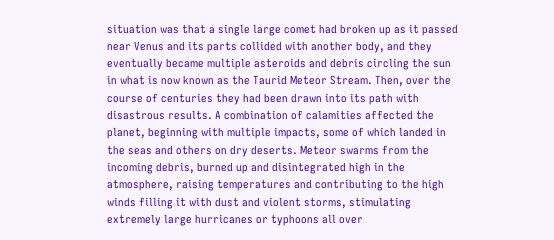situation was that a single large comet had broken up as it passed near Venus and its parts collided with another body, and they eventually became multiple asteroids and debris circling the sun in what is now known as the Taurid Meteor Stream. Then, over the course of centuries they had been drawn into its path with disastrous results. A combination of calamities affected the planet, beginning with multiple impacts, some of which landed in the seas and others on dry deserts. Meteor swarms from the incoming debris, burned up and disintegrated high in the atmosphere, raising temperatures and contributing to the high winds filling it with dust and violent storms, stimulating extremely large hurricanes or typhoons all over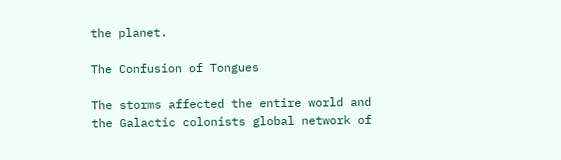the planet.

The Confusion of Tongues

The storms affected the entire world and the Galactic colonists global network of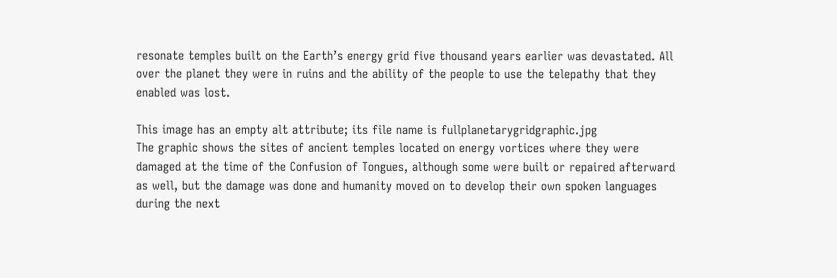resonate temples built on the Earth’s energy grid five thousand years earlier was devastated. All over the planet they were in ruins and the ability of the people to use the telepathy that they enabled was lost.

This image has an empty alt attribute; its file name is fullplanetarygridgraphic.jpg
The graphic shows the sites of ancient temples located on energy vortices where they were damaged at the time of the Confusion of Tongues, although some were built or repaired afterward as well, but the damage was done and humanity moved on to develop their own spoken languages during the next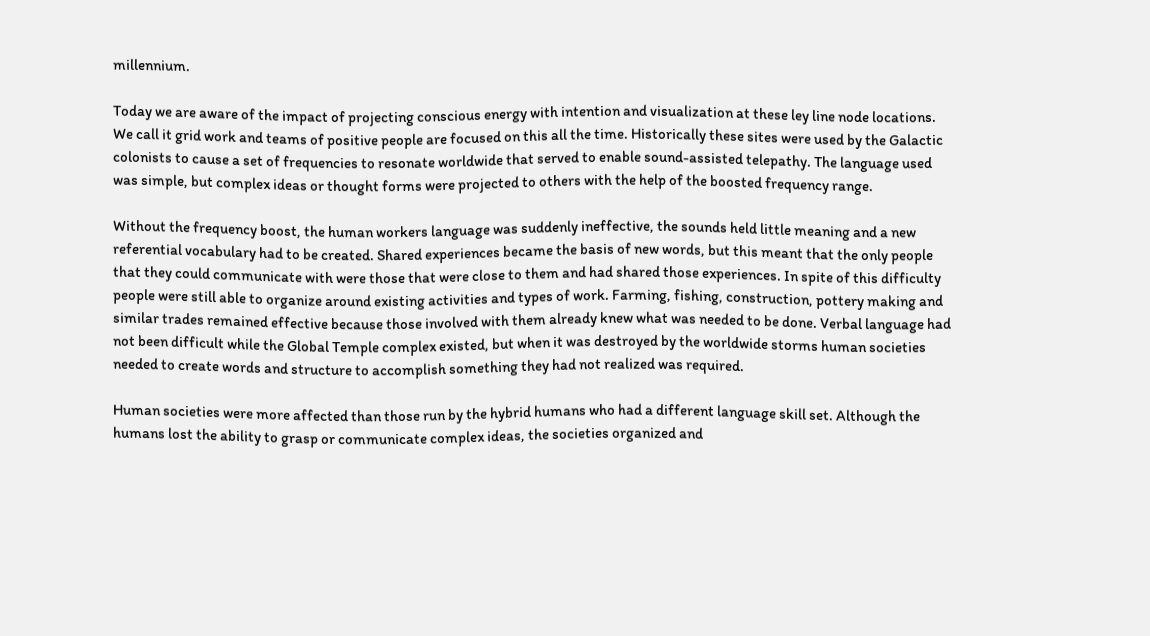millennium.

Today we are aware of the impact of projecting conscious energy with intention and visualization at these ley line node locations. We call it grid work and teams of positive people are focused on this all the time. Historically these sites were used by the Galactic colonists to cause a set of frequencies to resonate worldwide that served to enable sound-assisted telepathy. The language used was simple, but complex ideas or thought forms were projected to others with the help of the boosted frequency range.

Without the frequency boost, the human workers language was suddenly ineffective, the sounds held little meaning and a new referential vocabulary had to be created. Shared experiences became the basis of new words, but this meant that the only people that they could communicate with were those that were close to them and had shared those experiences. In spite of this difficulty people were still able to organize around existing activities and types of work. Farming, fishing, construction, pottery making and similar trades remained effective because those involved with them already knew what was needed to be done. Verbal language had not been difficult while the Global Temple complex existed, but when it was destroyed by the worldwide storms human societies needed to create words and structure to accomplish something they had not realized was required.

Human societies were more affected than those run by the hybrid humans who had a different language skill set. Although the humans lost the ability to grasp or communicate complex ideas, the societies organized and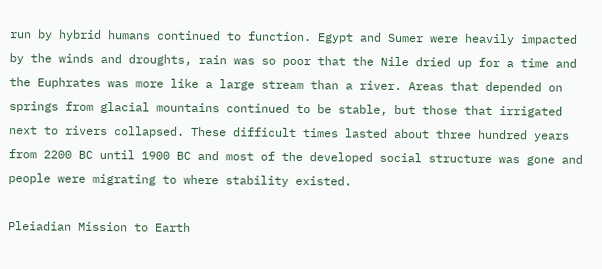run by hybrid humans continued to function. Egypt and Sumer were heavily impacted by the winds and droughts, rain was so poor that the Nile dried up for a time and the Euphrates was more like a large stream than a river. Areas that depended on springs from glacial mountains continued to be stable, but those that irrigated next to rivers collapsed. These difficult times lasted about three hundred years from 2200 BC until 1900 BC and most of the developed social structure was gone and people were migrating to where stability existed.

Pleiadian Mission to Earth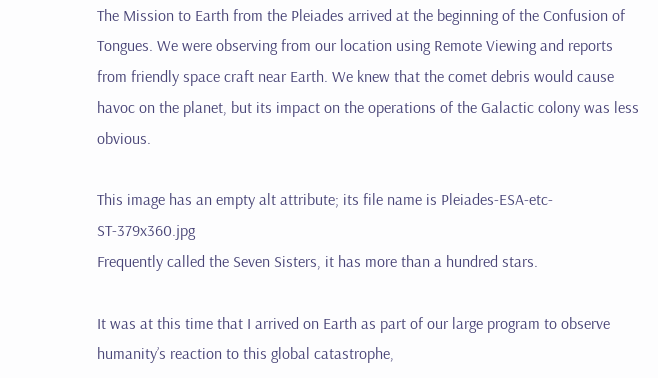The Mission to Earth from the Pleiades arrived at the beginning of the Confusion of Tongues. We were observing from our location using Remote Viewing and reports from friendly space craft near Earth. We knew that the comet debris would cause havoc on the planet, but its impact on the operations of the Galactic colony was less obvious.

This image has an empty alt attribute; its file name is Pleiades-ESA-etc-ST-379x360.jpg
Frequently called the Seven Sisters, it has more than a hundred stars.

It was at this time that I arrived on Earth as part of our large program to observe humanity’s reaction to this global catastrophe,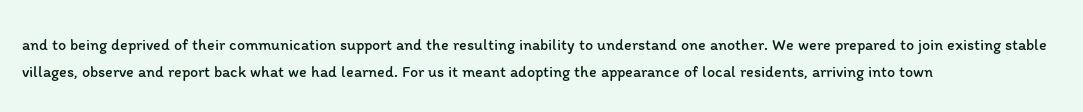and to being deprived of their communication support and the resulting inability to understand one another. We were prepared to join existing stable villages, observe and report back what we had learned. For us it meant adopting the appearance of local residents, arriving into town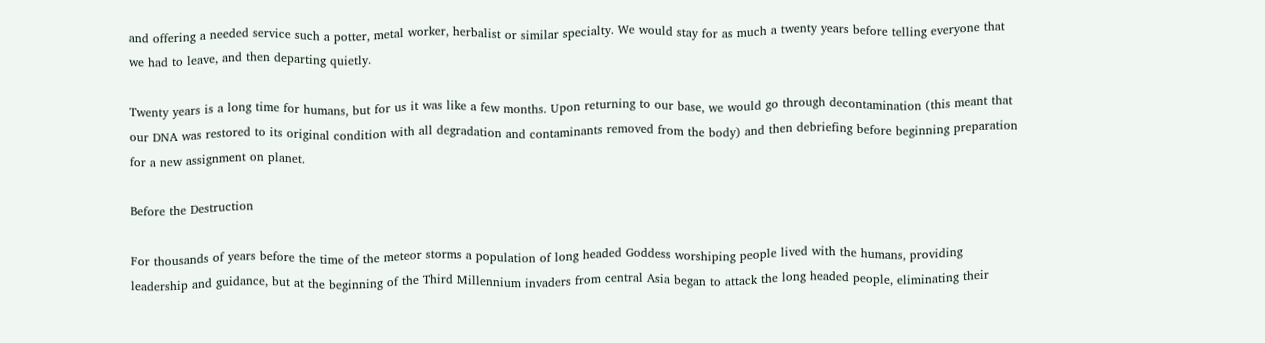and offering a needed service such a potter, metal worker, herbalist or similar specialty. We would stay for as much a twenty years before telling everyone that we had to leave, and then departing quietly.

Twenty years is a long time for humans, but for us it was like a few months. Upon returning to our base, we would go through decontamination (this meant that our DNA was restored to its original condition with all degradation and contaminants removed from the body) and then debriefing before beginning preparation for a new assignment on planet.

Before the Destruction

For thousands of years before the time of the meteor storms a population of long headed Goddess worshiping people lived with the humans, providing leadership and guidance, but at the beginning of the Third Millennium invaders from central Asia began to attack the long headed people, eliminating their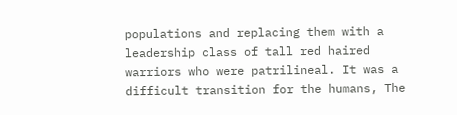populations and replacing them with a leadership class of tall red haired warriors who were patrilineal. It was a difficult transition for the humans, The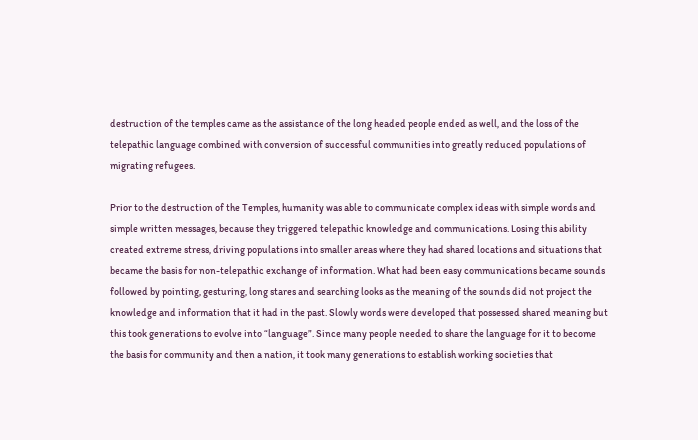destruction of the temples came as the assistance of the long headed people ended as well, and the loss of the telepathic language combined with conversion of successful communities into greatly reduced populations of migrating refugees.

Prior to the destruction of the Temples, humanity was able to communicate complex ideas with simple words and simple written messages, because they triggered telepathic knowledge and communications. Losing this ability created extreme stress, driving populations into smaller areas where they had shared locations and situations that became the basis for non-telepathic exchange of information. What had been easy communications became sounds followed by pointing, gesturing, long stares and searching looks as the meaning of the sounds did not project the knowledge and information that it had in the past. Slowly words were developed that possessed shared meaning but this took generations to evolve into “language”. Since many people needed to share the language for it to become the basis for community and then a nation, it took many generations to establish working societies that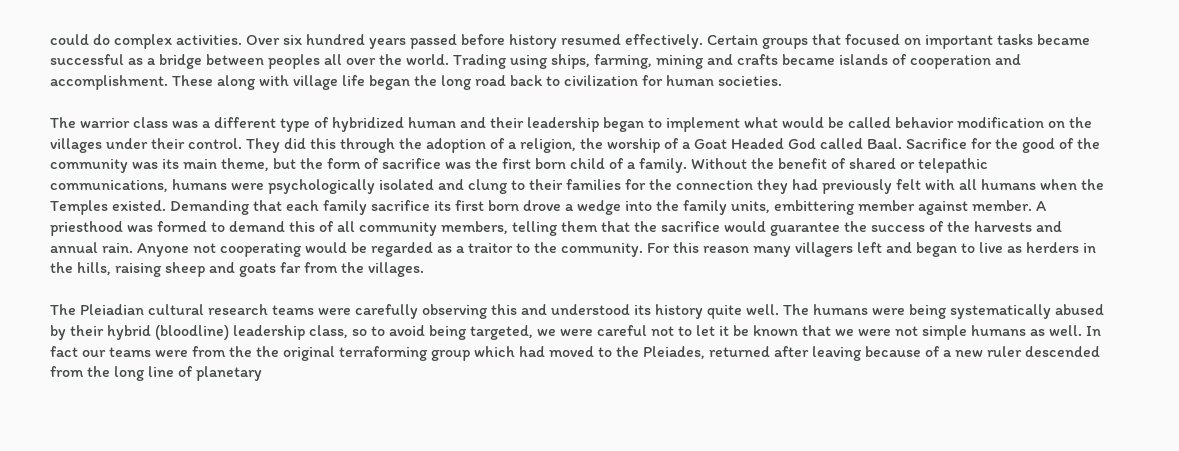could do complex activities. Over six hundred years passed before history resumed effectively. Certain groups that focused on important tasks became successful as a bridge between peoples all over the world. Trading using ships, farming, mining and crafts became islands of cooperation and accomplishment. These along with village life began the long road back to civilization for human societies.

The warrior class was a different type of hybridized human and their leadership began to implement what would be called behavior modification on the villages under their control. They did this through the adoption of a religion, the worship of a Goat Headed God called Baal. Sacrifice for the good of the community was its main theme, but the form of sacrifice was the first born child of a family. Without the benefit of shared or telepathic communications, humans were psychologically isolated and clung to their families for the connection they had previously felt with all humans when the Temples existed. Demanding that each family sacrifice its first born drove a wedge into the family units, embittering member against member. A priesthood was formed to demand this of all community members, telling them that the sacrifice would guarantee the success of the harvests and annual rain. Anyone not cooperating would be regarded as a traitor to the community. For this reason many villagers left and began to live as herders in the hills, raising sheep and goats far from the villages.

The Pleiadian cultural research teams were carefully observing this and understood its history quite well. The humans were being systematically abused by their hybrid (bloodline) leadership class, so to avoid being targeted, we were careful not to let it be known that we were not simple humans as well. In fact our teams were from the the original terraforming group which had moved to the Pleiades, returned after leaving because of a new ruler descended from the long line of planetary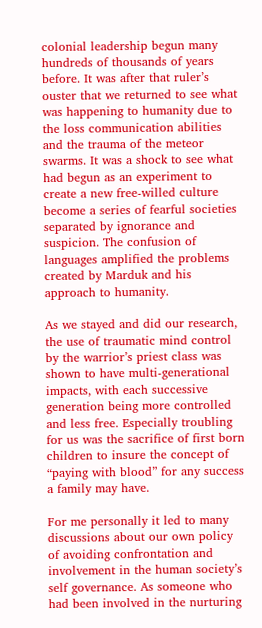colonial leadership begun many hundreds of thousands of years before. It was after that ruler’s ouster that we returned to see what was happening to humanity due to the loss communication abilities and the trauma of the meteor swarms. It was a shock to see what had begun as an experiment to create a new free-willed culture become a series of fearful societies separated by ignorance and suspicion. The confusion of languages amplified the problems created by Marduk and his approach to humanity.

As we stayed and did our research, the use of traumatic mind control by the warrior’s priest class was shown to have multi-generational impacts, with each successive generation being more controlled and less free. Especially troubling for us was the sacrifice of first born children to insure the concept of “paying with blood” for any success a family may have.

For me personally it led to many discussions about our own policy of avoiding confrontation and involvement in the human society’s self governance. As someone who had been involved in the nurturing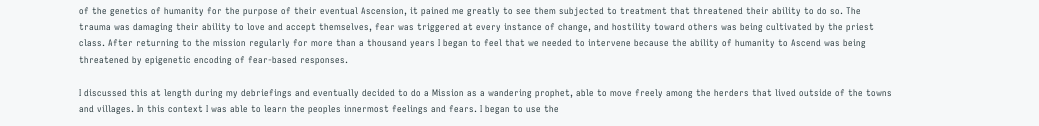of the genetics of humanity for the purpose of their eventual Ascension, it pained me greatly to see them subjected to treatment that threatened their ability to do so. The trauma was damaging their ability to love and accept themselves, fear was triggered at every instance of change, and hostility toward others was being cultivated by the priest class. After returning to the mission regularly for more than a thousand years I began to feel that we needed to intervene because the ability of humanity to Ascend was being threatened by epigenetic encoding of fear-based responses.

I discussed this at length during my debriefings and eventually decided to do a Mission as a wandering prophet, able to move freely among the herders that lived outside of the towns and villages. In this context I was able to learn the peoples innermost feelings and fears. I began to use the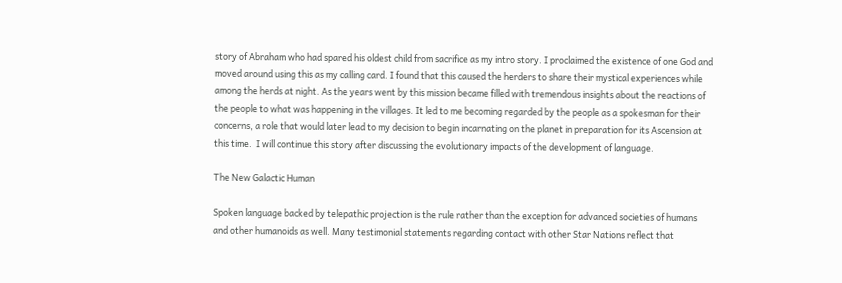story of Abraham who had spared his oldest child from sacrifice as my intro story. I proclaimed the existence of one God and moved around using this as my calling card. I found that this caused the herders to share their mystical experiences while among the herds at night. As the years went by this mission became filled with tremendous insights about the reactions of the people to what was happening in the villages. It led to me becoming regarded by the people as a spokesman for their concerns, a role that would later lead to my decision to begin incarnating on the planet in preparation for its Ascension at this time.  I will continue this story after discussing the evolutionary impacts of the development of language.

The New Galactic Human

Spoken language backed by telepathic projection is the rule rather than the exception for advanced societies of humans and other humanoids as well. Many testimonial statements regarding contact with other Star Nations reflect that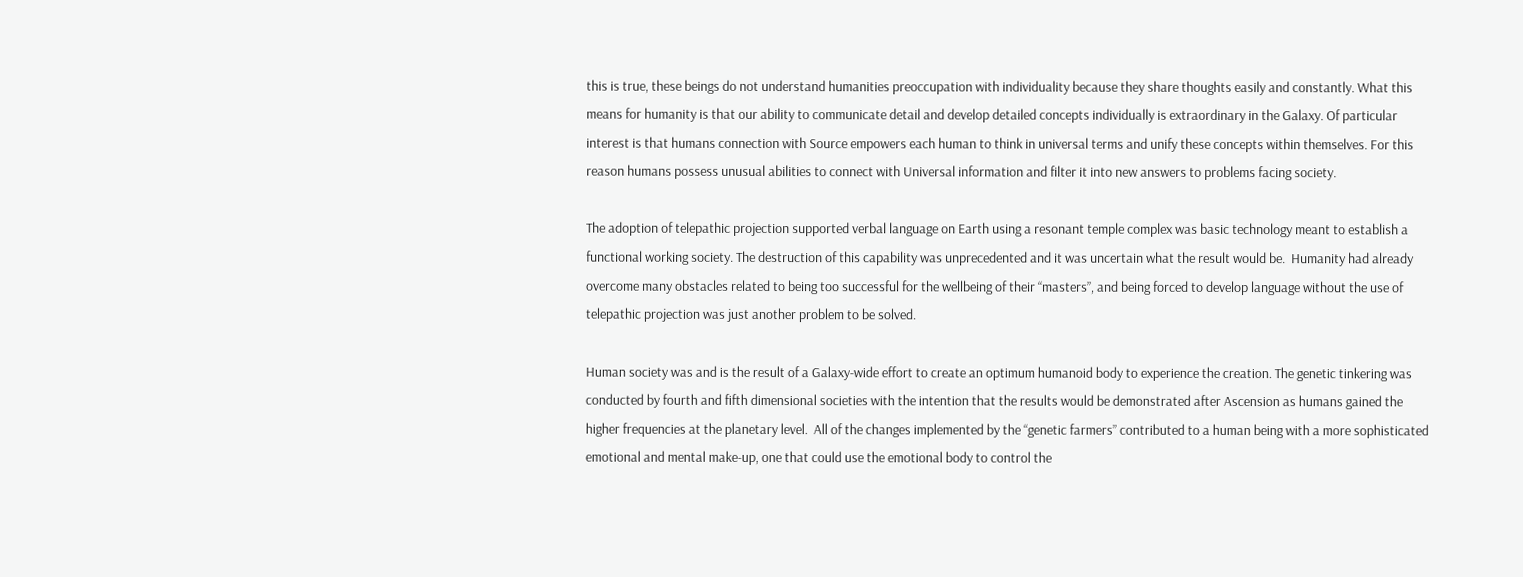this is true, these beings do not understand humanities preoccupation with individuality because they share thoughts easily and constantly. What this means for humanity is that our ability to communicate detail and develop detailed concepts individually is extraordinary in the Galaxy. Of particular interest is that humans connection with Source empowers each human to think in universal terms and unify these concepts within themselves. For this reason humans possess unusual abilities to connect with Universal information and filter it into new answers to problems facing society.

The adoption of telepathic projection supported verbal language on Earth using a resonant temple complex was basic technology meant to establish a functional working society. The destruction of this capability was unprecedented and it was uncertain what the result would be.  Humanity had already overcome many obstacles related to being too successful for the wellbeing of their “masters”, and being forced to develop language without the use of telepathic projection was just another problem to be solved.

Human society was and is the result of a Galaxy-wide effort to create an optimum humanoid body to experience the creation. The genetic tinkering was conducted by fourth and fifth dimensional societies with the intention that the results would be demonstrated after Ascension as humans gained the higher frequencies at the planetary level.  All of the changes implemented by the “genetic farmers” contributed to a human being with a more sophisticated emotional and mental make-up, one that could use the emotional body to control the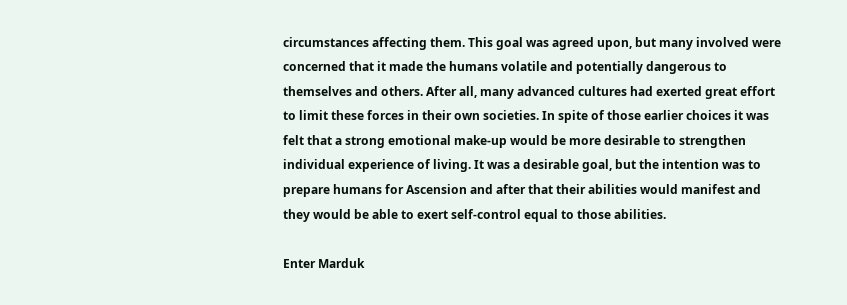circumstances affecting them. This goal was agreed upon, but many involved were concerned that it made the humans volatile and potentially dangerous to themselves and others. After all, many advanced cultures had exerted great effort to limit these forces in their own societies. In spite of those earlier choices it was felt that a strong emotional make-up would be more desirable to strengthen individual experience of living. It was a desirable goal, but the intention was to prepare humans for Ascension and after that their abilities would manifest and they would be able to exert self-control equal to those abilities.

Enter Marduk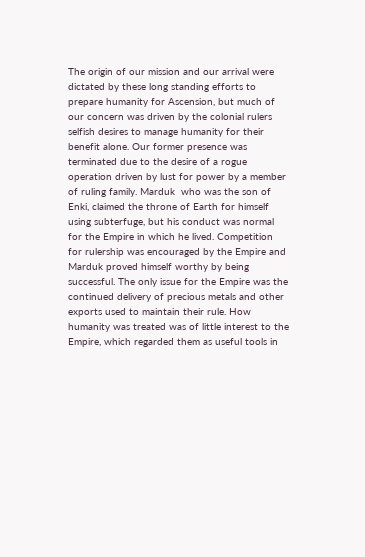The origin of our mission and our arrival were dictated by these long standing efforts to prepare humanity for Ascension, but much of our concern was driven by the colonial rulers selfish desires to manage humanity for their benefit alone. Our former presence was terminated due to the desire of a rogue operation driven by lust for power by a member of ruling family. Marduk  who was the son of Enki, claimed the throne of Earth for himself using subterfuge, but his conduct was normal for the Empire in which he lived. Competition for rulership was encouraged by the Empire and Marduk proved himself worthy by being successful. The only issue for the Empire was the continued delivery of precious metals and other exports used to maintain their rule. How humanity was treated was of little interest to the Empire, which regarded them as useful tools in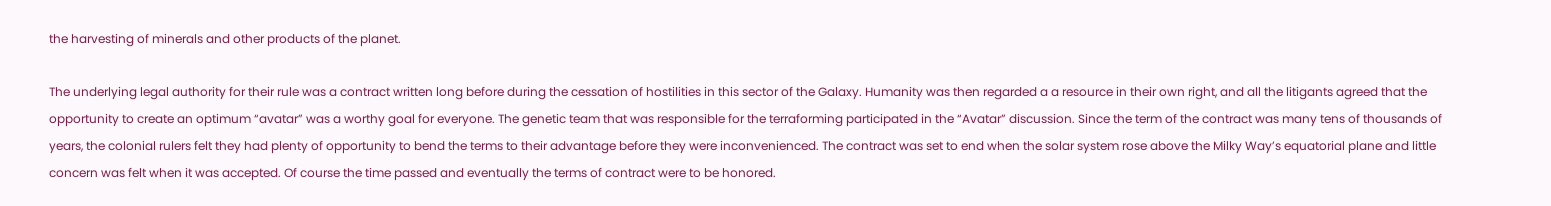the harvesting of minerals and other products of the planet.

The underlying legal authority for their rule was a contract written long before during the cessation of hostilities in this sector of the Galaxy. Humanity was then regarded a a resource in their own right, and all the litigants agreed that the opportunity to create an optimum “avatar” was a worthy goal for everyone. The genetic team that was responsible for the terraforming participated in the “Avatar” discussion. Since the term of the contract was many tens of thousands of years, the colonial rulers felt they had plenty of opportunity to bend the terms to their advantage before they were inconvenienced. The contract was set to end when the solar system rose above the Milky Way’s equatorial plane and little concern was felt when it was accepted. Of course the time passed and eventually the terms of contract were to be honored.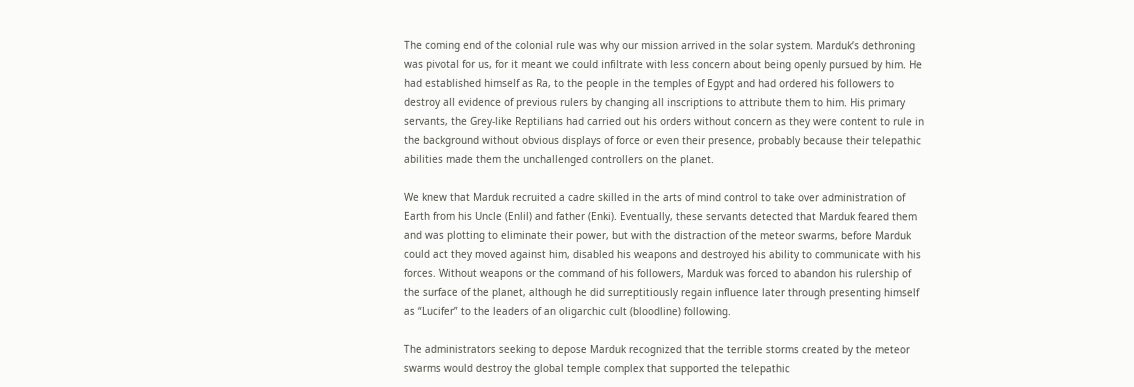The coming end of the colonial rule was why our mission arrived in the solar system. Marduk’s dethroning was pivotal for us, for it meant we could infiltrate with less concern about being openly pursued by him. He had established himself as Ra, to the people in the temples of Egypt and had ordered his followers to destroy all evidence of previous rulers by changing all inscriptions to attribute them to him. His primary servants, the Grey-like Reptilians had carried out his orders without concern as they were content to rule in the background without obvious displays of force or even their presence, probably because their telepathic abilities made them the unchallenged controllers on the planet.

We knew that Marduk recruited a cadre skilled in the arts of mind control to take over administration of Earth from his Uncle (Enlil) and father (Enki). Eventually, these servants detected that Marduk feared them and was plotting to eliminate their power, but with the distraction of the meteor swarms, before Marduk could act they moved against him, disabled his weapons and destroyed his ability to communicate with his forces. Without weapons or the command of his followers, Marduk was forced to abandon his rulership of the surface of the planet, although he did surreptitiously regain influence later through presenting himself as “Lucifer” to the leaders of an oligarchic cult (bloodline) following.

The administrators seeking to depose Marduk recognized that the terrible storms created by the meteor swarms would destroy the global temple complex that supported the telepathic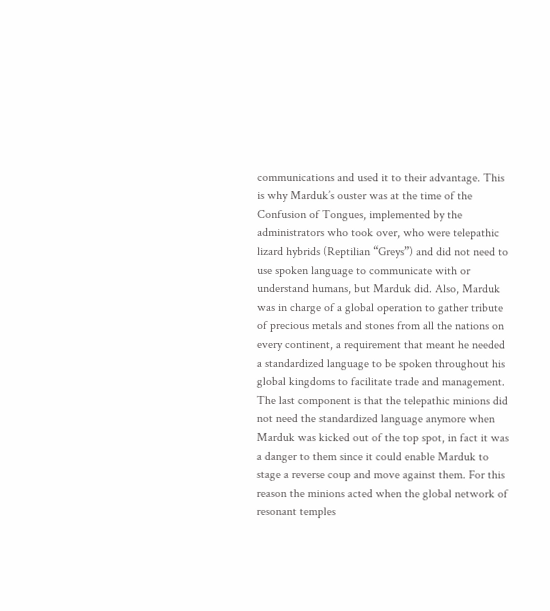communications and used it to their advantage. This is why Marduk’s ouster was at the time of the Confusion of Tongues, implemented by the administrators who took over, who were telepathic lizard hybrids (Reptilian “Greys”) and did not need to use spoken language to communicate with or understand humans, but Marduk did. Also, Marduk was in charge of a global operation to gather tribute of precious metals and stones from all the nations on every continent, a requirement that meant he needed a standardized language to be spoken throughout his global kingdoms to facilitate trade and management. The last component is that the telepathic minions did not need the standardized language anymore when Marduk was kicked out of the top spot, in fact it was a danger to them since it could enable Marduk to stage a reverse coup and move against them. For this reason the minions acted when the global network of resonant temples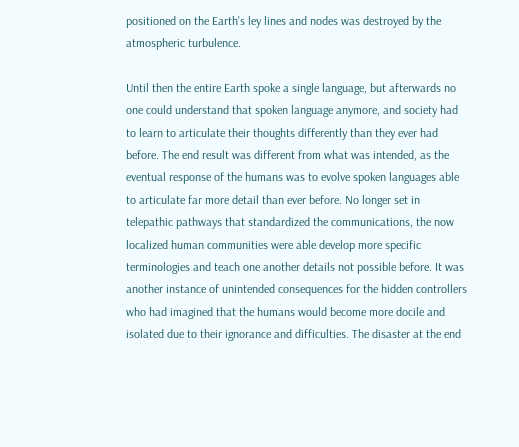positioned on the Earth’s ley lines and nodes was destroyed by the atmospheric turbulence.

Until then the entire Earth spoke a single language, but afterwards no one could understand that spoken language anymore, and society had to learn to articulate their thoughts differently than they ever had before. The end result was different from what was intended, as the eventual response of the humans was to evolve spoken languages able to articulate far more detail than ever before. No longer set in telepathic pathways that standardized the communications, the now localized human communities were able develop more specific terminologies and teach one another details not possible before. It was another instance of unintended consequences for the hidden controllers who had imagined that the humans would become more docile and isolated due to their ignorance and difficulties. The disaster at the end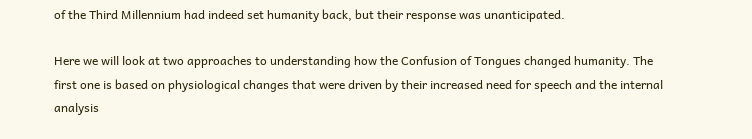of the Third Millennium had indeed set humanity back, but their response was unanticipated.

Here we will look at two approaches to understanding how the Confusion of Tongues changed humanity. The first one is based on physiological changes that were driven by their increased need for speech and the internal analysis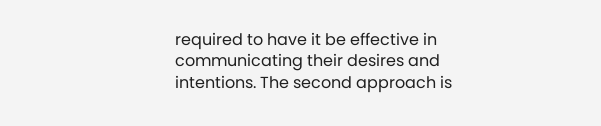required to have it be effective in communicating their desires and intentions. The second approach is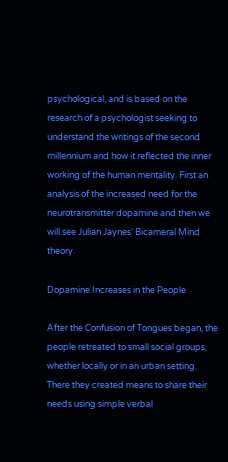psychological, and is based on the research of a psychologist seeking to understand the writings of the second millennium and how it reflected the inner working of the human mentality. First an analysis of the increased need for the neurotransmitter dopamine and then we will see Julian Jaynes’ Bicameral Mind theory.

Dopamine Increases in the People

After the Confusion of Tongues began, the people retreated to small social groups, whether locally or in an urban setting. There they created means to share their needs using simple verbal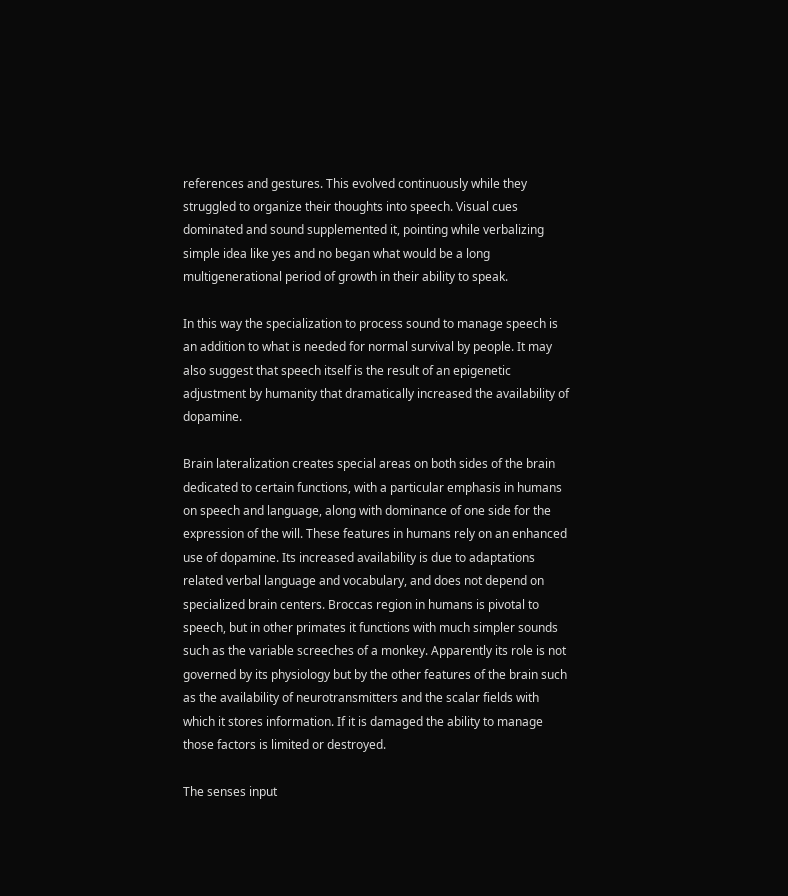references and gestures. This evolved continuously while they struggled to organize their thoughts into speech. Visual cues dominated and sound supplemented it, pointing while verbalizing simple idea like yes and no began what would be a long multigenerational period of growth in their ability to speak.

In this way the specialization to process sound to manage speech is an addition to what is needed for normal survival by people. It may also suggest that speech itself is the result of an epigenetic adjustment by humanity that dramatically increased the availability of dopamine.

Brain lateralization creates special areas on both sides of the brain dedicated to certain functions, with a particular emphasis in humans on speech and language, along with dominance of one side for the expression of the will. These features in humans rely on an enhanced use of dopamine. Its increased availability is due to adaptations related verbal language and vocabulary, and does not depend on specialized brain centers. Broccas region in humans is pivotal to speech, but in other primates it functions with much simpler sounds such as the variable screeches of a monkey. Apparently its role is not governed by its physiology but by the other features of the brain such as the availability of neurotransmitters and the scalar fields with which it stores information. If it is damaged the ability to manage those factors is limited or destroyed.

The senses input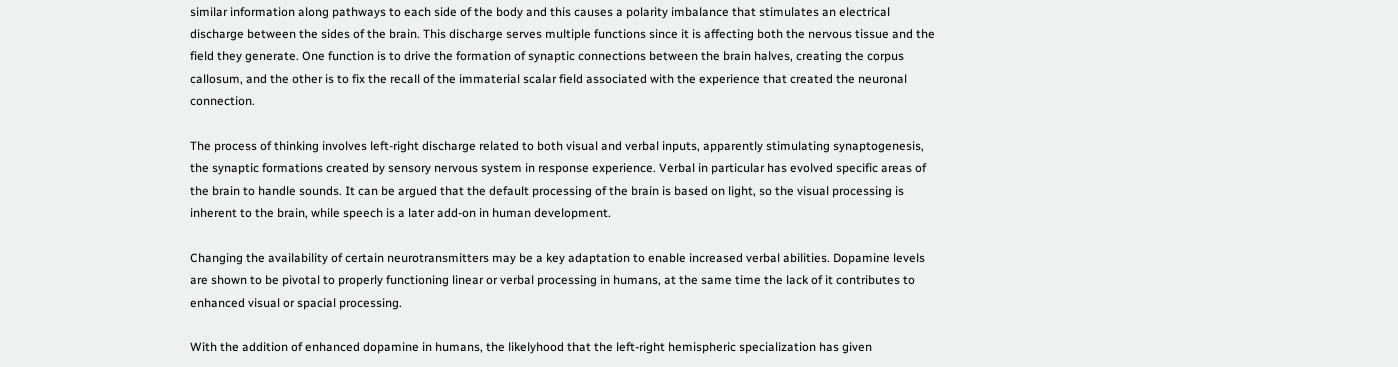similar information along pathways to each side of the body and this causes a polarity imbalance that stimulates an electrical discharge between the sides of the brain. This discharge serves multiple functions since it is affecting both the nervous tissue and the field they generate. One function is to drive the formation of synaptic connections between the brain halves, creating the corpus callosum, and the other is to fix the recall of the immaterial scalar field associated with the experience that created the neuronal connection.

The process of thinking involves left-right discharge related to both visual and verbal inputs, apparently stimulating synaptogenesis, the synaptic formations created by sensory nervous system in response experience. Verbal in particular has evolved specific areas of the brain to handle sounds. It can be argued that the default processing of the brain is based on light, so the visual processing is inherent to the brain, while speech is a later add-on in human development.

Changing the availability of certain neurotransmitters may be a key adaptation to enable increased verbal abilities. Dopamine levels are shown to be pivotal to properly functioning linear or verbal processing in humans, at the same time the lack of it contributes to enhanced visual or spacial processing.

With the addition of enhanced dopamine in humans, the likelyhood that the left-right hemispheric specialization has given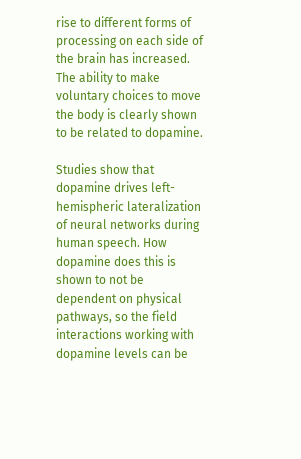rise to different forms of processing on each side of the brain has increased. The ability to make voluntary choices to move the body is clearly shown to be related to dopamine.

Studies show that dopamine drives left-hemispheric lateralization of neural networks during human speech. How dopamine does this is shown to not be dependent on physical pathways, so the field interactions working with dopamine levels can be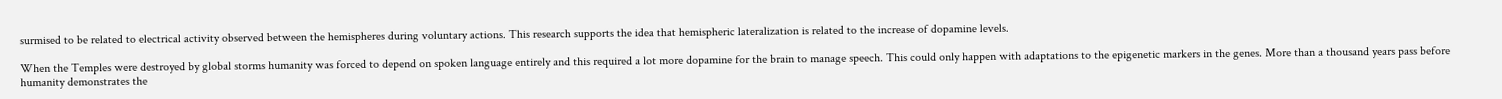surmised to be related to electrical activity observed between the hemispheres during voluntary actions. This research supports the idea that hemispheric lateralization is related to the increase of dopamine levels.

When the Temples were destroyed by global storms humanity was forced to depend on spoken language entirely and this required a lot more dopamine for the brain to manage speech. This could only happen with adaptations to the epigenetic markers in the genes. More than a thousand years pass before humanity demonstrates the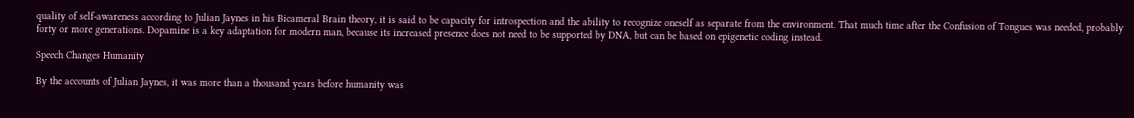quality of self-awareness according to Julian Jaynes in his Bicameral Brain theory, it is said to be capacity for introspection and the ability to recognize oneself as separate from the environment. That much time after the Confusion of Tongues was needed, probably forty or more generations. Dopamine is a key adaptation for modern man, because its increased presence does not need to be supported by DNA, but can be based on epigenetic coding instead.

Speech Changes Humanity

By the accounts of Julian Jaynes, it was more than a thousand years before humanity was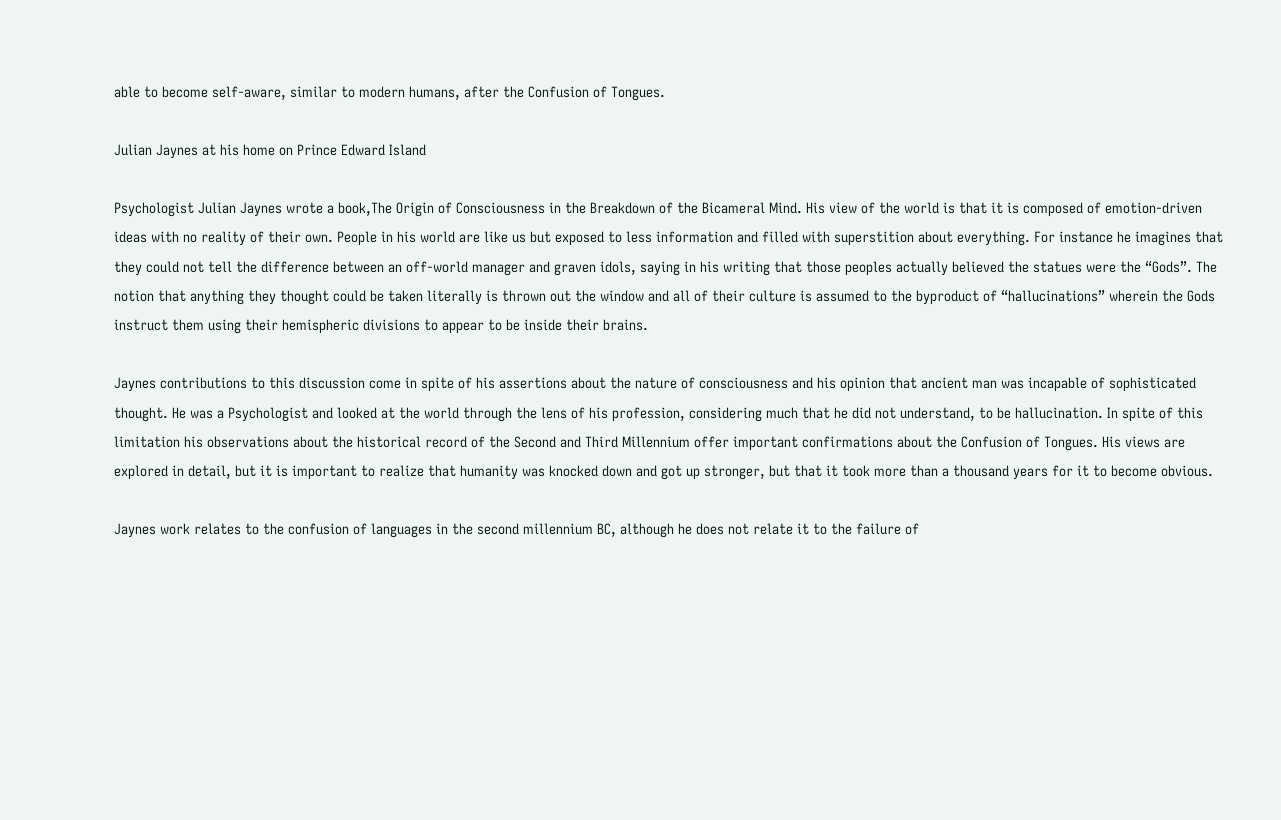able to become self-aware, similar to modern humans, after the Confusion of Tongues.

Julian Jaynes at his home on Prince Edward Island

Psychologist Julian Jaynes wrote a book,The Origin of Consciousness in the Breakdown of the Bicameral Mind. His view of the world is that it is composed of emotion-driven ideas with no reality of their own. People in his world are like us but exposed to less information and filled with superstition about everything. For instance he imagines that they could not tell the difference between an off-world manager and graven idols, saying in his writing that those peoples actually believed the statues were the “Gods”. The notion that anything they thought could be taken literally is thrown out the window and all of their culture is assumed to the byproduct of “hallucinations” wherein the Gods instruct them using their hemispheric divisions to appear to be inside their brains.

Jaynes contributions to this discussion come in spite of his assertions about the nature of consciousness and his opinion that ancient man was incapable of sophisticated thought. He was a Psychologist and looked at the world through the lens of his profession, considering much that he did not understand, to be hallucination. In spite of this limitation his observations about the historical record of the Second and Third Millennium offer important confirmations about the Confusion of Tongues. His views are explored in detail, but it is important to realize that humanity was knocked down and got up stronger, but that it took more than a thousand years for it to become obvious.

Jaynes work relates to the confusion of languages in the second millennium BC, although he does not relate it to the failure of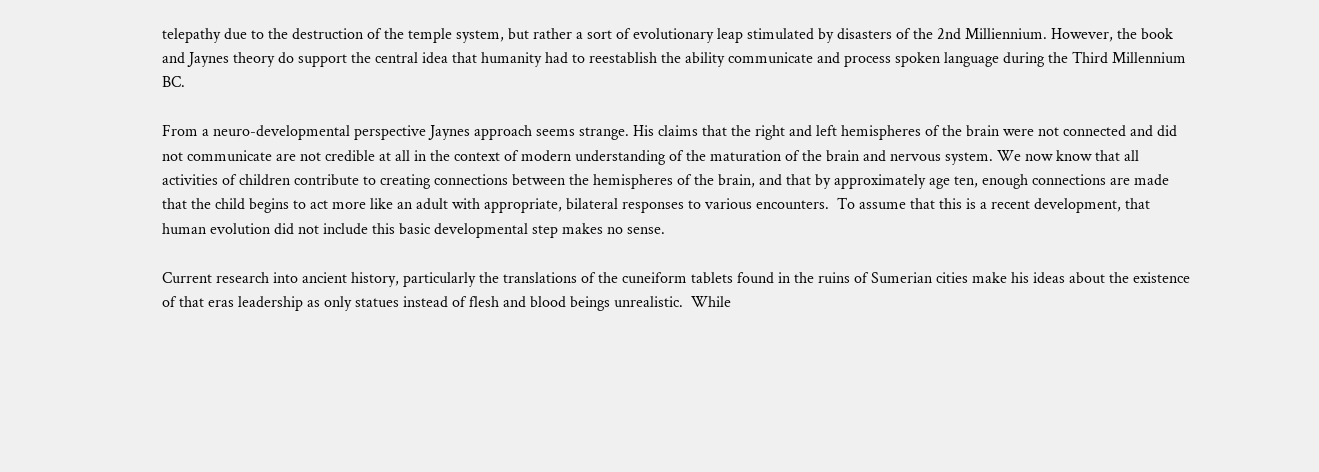telepathy due to the destruction of the temple system, but rather a sort of evolutionary leap stimulated by disasters of the 2nd Milliennium. However, the book and Jaynes theory do support the central idea that humanity had to reestablish the ability communicate and process spoken language during the Third Millennium BC.

From a neuro-developmental perspective Jaynes approach seems strange. His claims that the right and left hemispheres of the brain were not connected and did not communicate are not credible at all in the context of modern understanding of the maturation of the brain and nervous system. We now know that all activities of children contribute to creating connections between the hemispheres of the brain, and that by approximately age ten, enough connections are made that the child begins to act more like an adult with appropriate, bilateral responses to various encounters.  To assume that this is a recent development, that human evolution did not include this basic developmental step makes no sense.

Current research into ancient history, particularly the translations of the cuneiform tablets found in the ruins of Sumerian cities make his ideas about the existence of that eras leadership as only statues instead of flesh and blood beings unrealistic.  While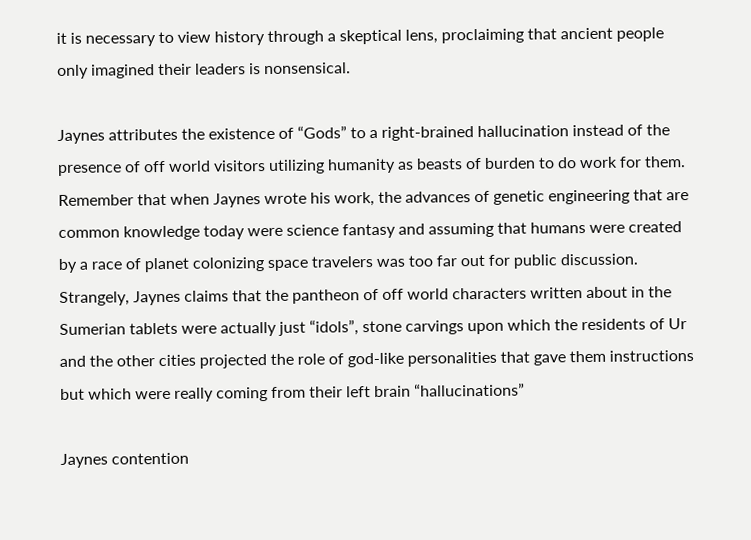it is necessary to view history through a skeptical lens, proclaiming that ancient people only imagined their leaders is nonsensical.

Jaynes attributes the existence of “Gods” to a right-brained hallucination instead of the presence of off world visitors utilizing humanity as beasts of burden to do work for them. Remember that when Jaynes wrote his work, the advances of genetic engineering that are common knowledge today were science fantasy and assuming that humans were created by a race of planet colonizing space travelers was too far out for public discussion. Strangely, Jaynes claims that the pantheon of off world characters written about in the Sumerian tablets were actually just “idols”, stone carvings upon which the residents of Ur and the other cities projected the role of god-like personalities that gave them instructions but which were really coming from their left brain “hallucinations”

Jaynes contention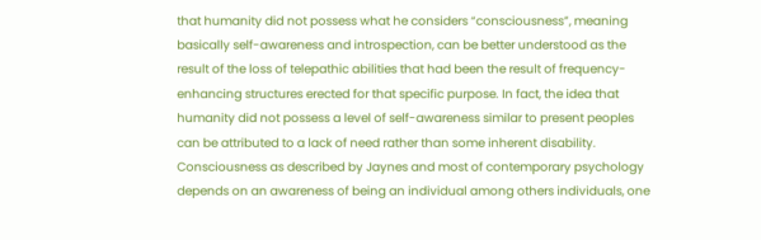that humanity did not possess what he considers “consciousness”, meaning basically self-awareness and introspection, can be better understood as the result of the loss of telepathic abilities that had been the result of frequency-enhancing structures erected for that specific purpose. In fact, the idea that humanity did not possess a level of self-awareness similar to present peoples can be attributed to a lack of need rather than some inherent disability. Consciousness as described by Jaynes and most of contemporary psychology depends on an awareness of being an individual among others individuals, one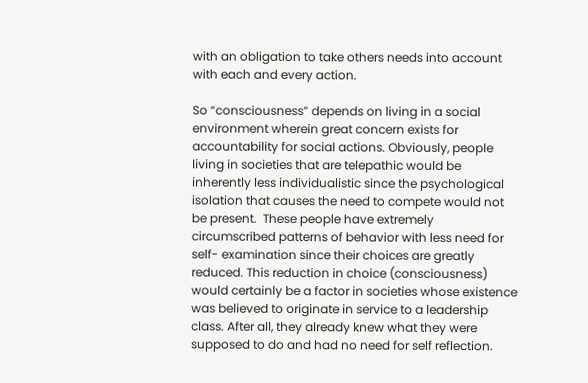with an obligation to take others needs into account with each and every action.

So “consciousness” depends on living in a social environment wherein great concern exists for accountability for social actions. Obviously, people living in societies that are telepathic would be inherently less individualistic since the psychological isolation that causes the need to compete would not be present.  These people have extremely circumscribed patterns of behavior with less need for self- examination since their choices are greatly reduced. This reduction in choice (consciousness) would certainly be a factor in societies whose existence was believed to originate in service to a leadership class. After all, they already knew what they were supposed to do and had no need for self reflection.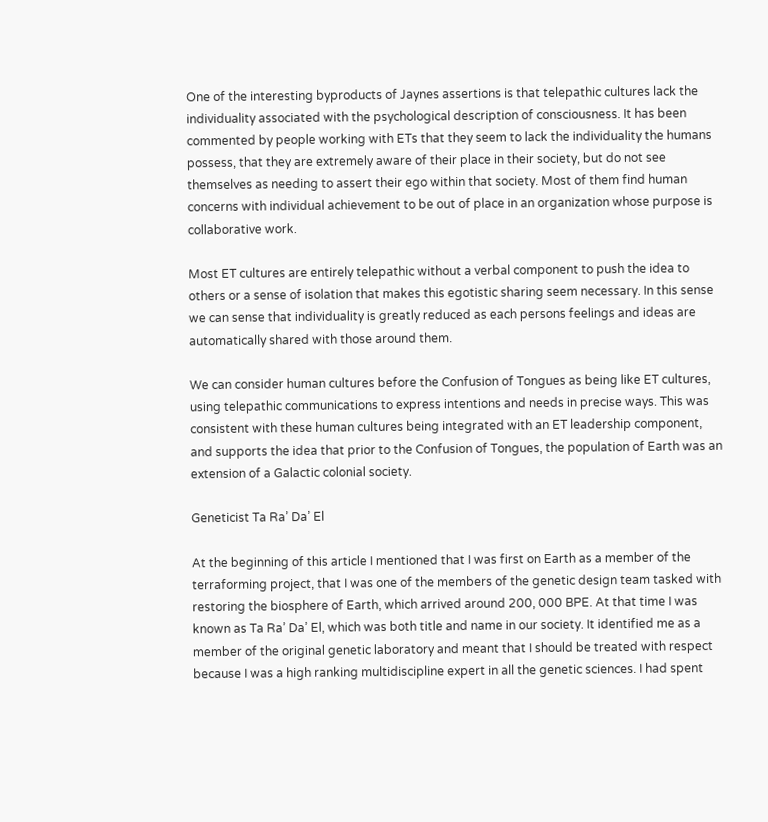One of the interesting byproducts of Jaynes assertions is that telepathic cultures lack the individuality associated with the psychological description of consciousness. It has been commented by people working with ETs that they seem to lack the individuality the humans possess, that they are extremely aware of their place in their society, but do not see themselves as needing to assert their ego within that society. Most of them find human concerns with individual achievement to be out of place in an organization whose purpose is  collaborative work.

Most ET cultures are entirely telepathic without a verbal component to push the idea to others or a sense of isolation that makes this egotistic sharing seem necessary. In this sense we can sense that individuality is greatly reduced as each persons feelings and ideas are automatically shared with those around them.

We can consider human cultures before the Confusion of Tongues as being like ET cultures, using telepathic communications to express intentions and needs in precise ways. This was consistent with these human cultures being integrated with an ET leadership component, and supports the idea that prior to the Confusion of Tongues, the population of Earth was an extension of a Galactic colonial society.

Geneticist Ta Ra’ Da’ El

At the beginning of this article I mentioned that I was first on Earth as a member of the terraforming project, that I was one of the members of the genetic design team tasked with restoring the biosphere of Earth, which arrived around 200, 000 BPE. At that time I was known as Ta Ra’ Da’ El, which was both title and name in our society. It identified me as a member of the original genetic laboratory and meant that I should be treated with respect because I was a high ranking multidiscipline expert in all the genetic sciences. I had spent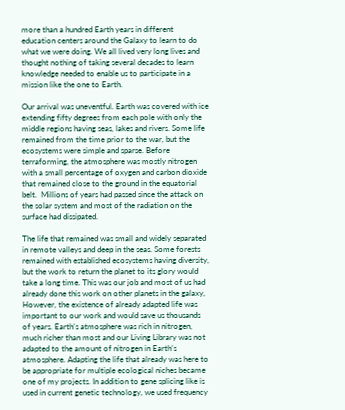more than a hundred Earth years in different education centers around the Galaxy to learn to do what we were doing. We all lived very long lives and thought nothing of taking several decades to learn knowledge needed to enable us to participate in a mission like the one to Earth.

Our arrival was uneventful. Earth was covered with ice extending fifty degrees from each pole with only the middle regions having seas, lakes and rivers. Some life remained from the time prior to the war, but the ecosystems were simple and sparse. Before terraforming, the atmosphere was mostly nitrogen with a small percentage of oxygen and carbon dioxide that remained close to the ground in the equatorial belt.  Millions of years had passed since the attack on the solar system and most of the radiation on the surface had dissipated.

The life that remained was small and widely separated in remote valleys and deep in the seas. Some forests remained with established ecosystems having diversity, but the work to return the planet to its glory would take a long time. This was our job and most of us had already done this work on other planets in the galaxy, However, the existence of already adapted life was important to our work and would save us thousands of years. Earth’s atmosphere was rich in nitrogen, much richer than most and our Living Library was not adapted to the amount of nitrogen in Earth’s atmosphere. Adapting the life that already was here to be appropriate for multiple ecological niches became one of my projects. In addition to gene splicing like is used in current genetic technology, we used frequency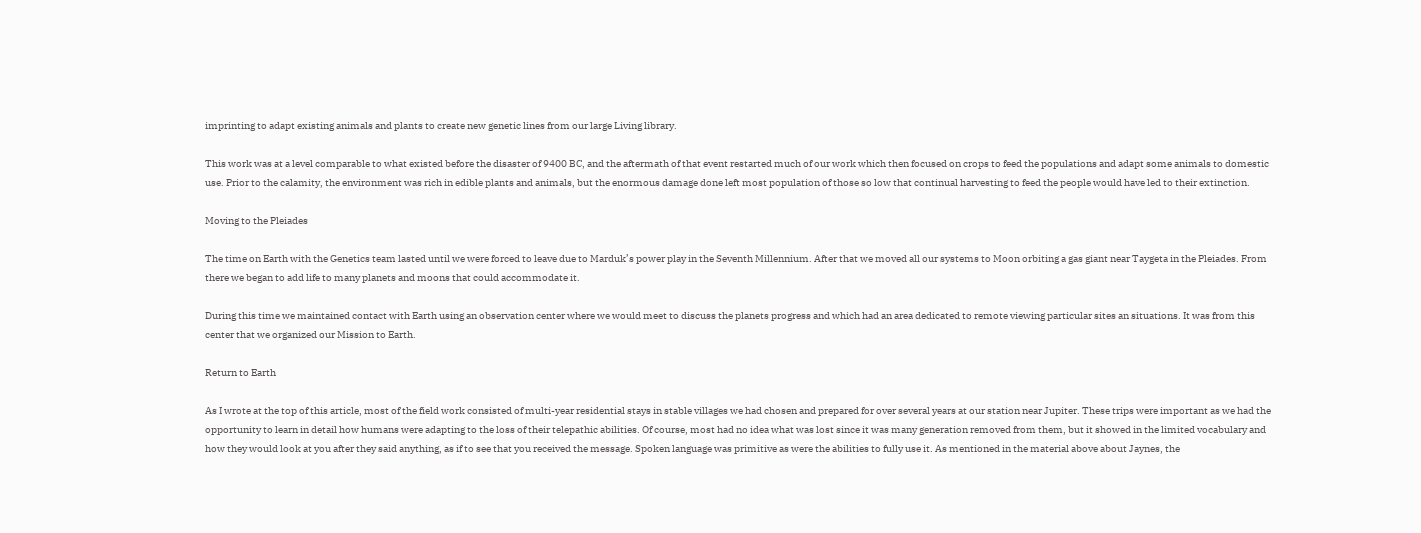imprinting to adapt existing animals and plants to create new genetic lines from our large Living library.

This work was at a level comparable to what existed before the disaster of 9400 BC, and the aftermath of that event restarted much of our work which then focused on crops to feed the populations and adapt some animals to domestic use. Prior to the calamity, the environment was rich in edible plants and animals, but the enormous damage done left most population of those so low that continual harvesting to feed the people would have led to their extinction.

Moving to the Pleiades

The time on Earth with the Genetics team lasted until we were forced to leave due to Marduk’s power play in the Seventh Millennium. After that we moved all our systems to Moon orbiting a gas giant near Taygeta in the Pleiades. From there we began to add life to many planets and moons that could accommodate it.

During this time we maintained contact with Earth using an observation center where we would meet to discuss the planets progress and which had an area dedicated to remote viewing particular sites an situations. It was from this center that we organized our Mission to Earth.

Return to Earth

As I wrote at the top of this article, most of the field work consisted of multi-year residential stays in stable villages we had chosen and prepared for over several years at our station near Jupiter. These trips were important as we had the opportunity to learn in detail how humans were adapting to the loss of their telepathic abilities. Of course, most had no idea what was lost since it was many generation removed from them, but it showed in the limited vocabulary and how they would look at you after they said anything, as if to see that you received the message. Spoken language was primitive as were the abilities to fully use it. As mentioned in the material above about Jaynes, the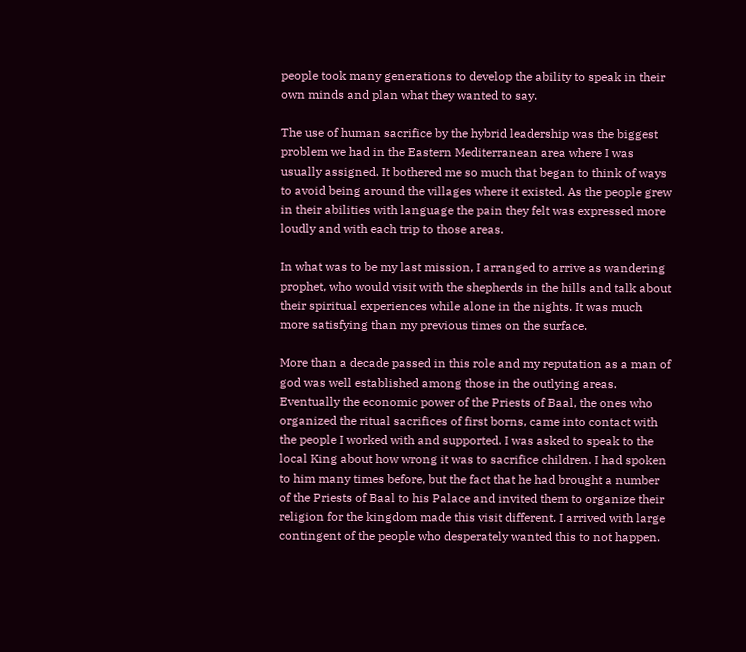people took many generations to develop the ability to speak in their own minds and plan what they wanted to say.

The use of human sacrifice by the hybrid leadership was the biggest problem we had in the Eastern Mediterranean area where I was usually assigned. It bothered me so much that began to think of ways to avoid being around the villages where it existed. As the people grew in their abilities with language the pain they felt was expressed more loudly and with each trip to those areas.

In what was to be my last mission, I arranged to arrive as wandering prophet, who would visit with the shepherds in the hills and talk about their spiritual experiences while alone in the nights. It was much more satisfying than my previous times on the surface.

More than a decade passed in this role and my reputation as a man of god was well established among those in the outlying areas. Eventually the economic power of the Priests of Baal, the ones who organized the ritual sacrifices of first borns, came into contact with the people I worked with and supported. I was asked to speak to the local King about how wrong it was to sacrifice children. I had spoken to him many times before, but the fact that he had brought a number of the Priests of Baal to his Palace and invited them to organize their religion for the kingdom made this visit different. I arrived with large contingent of the people who desperately wanted this to not happen.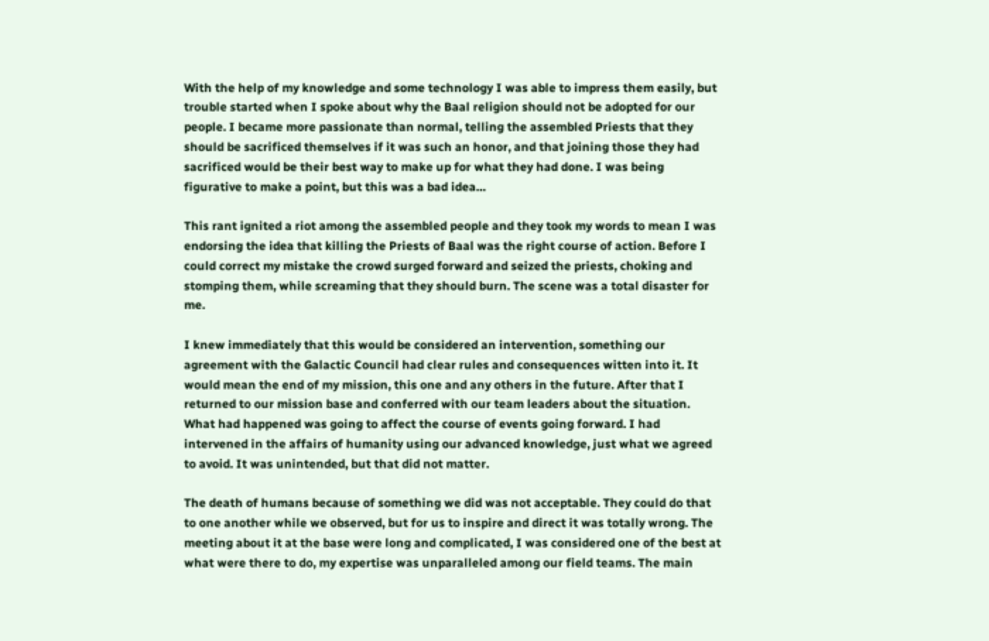With the help of my knowledge and some technology I was able to impress them easily, but trouble started when I spoke about why the Baal religion should not be adopted for our people. I became more passionate than normal, telling the assembled Priests that they should be sacrificed themselves if it was such an honor, and that joining those they had sacrificed would be their best way to make up for what they had done. I was being figurative to make a point, but this was a bad idea…

This rant ignited a riot among the assembled people and they took my words to mean I was endorsing the idea that killing the Priests of Baal was the right course of action. Before I could correct my mistake the crowd surged forward and seized the priests, choking and stomping them, while screaming that they should burn. The scene was a total disaster for me.

I knew immediately that this would be considered an intervention, something our agreement with the Galactic Council had clear rules and consequences witten into it. It would mean the end of my mission, this one and any others in the future. After that I returned to our mission base and conferred with our team leaders about the situation. What had happened was going to affect the course of events going forward. I had intervened in the affairs of humanity using our advanced knowledge, just what we agreed to avoid. It was unintended, but that did not matter.

The death of humans because of something we did was not acceptable. They could do that to one another while we observed, but for us to inspire and direct it was totally wrong. The meeting about it at the base were long and complicated, I was considered one of the best at what were there to do, my expertise was unparalleled among our field teams. The main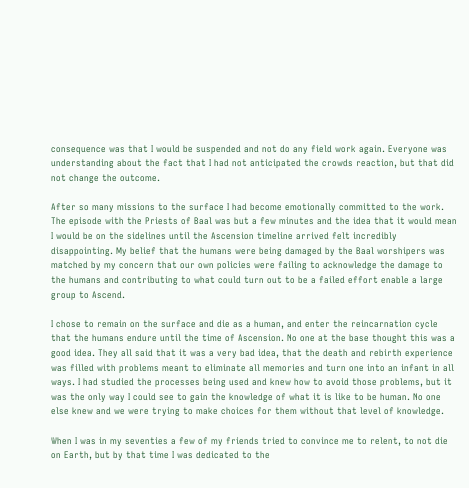consequence was that I would be suspended and not do any field work again. Everyone was understanding about the fact that I had not anticipated the crowds reaction, but that did not change the outcome.

After so many missions to the surface I had become emotionally committed to the work. The episode with the Priests of Baal was but a few minutes and the idea that it would mean I would be on the sidelines until the Ascension timeline arrived felt incredibly disappointing. My belief that the humans were being damaged by the Baal worshipers was matched by my concern that our own policies were failing to acknowledge the damage to the humans and contributing to what could turn out to be a failed effort enable a large group to Ascend.

I chose to remain on the surface and die as a human, and enter the reincarnation cycle that the humans endure until the time of Ascension. No one at the base thought this was a good idea. They all said that it was a very bad idea, that the death and rebirth experience was filled with problems meant to eliminate all memories and turn one into an infant in all ways. I had studied the processes being used and knew how to avoid those problems, but it was the only way I could see to gain the knowledge of what it is like to be human. No one else knew and we were trying to make choices for them without that level of knowledge.

When I was in my seventies a few of my friends tried to convince me to relent, to not die on Earth, but by that time I was dedicated to the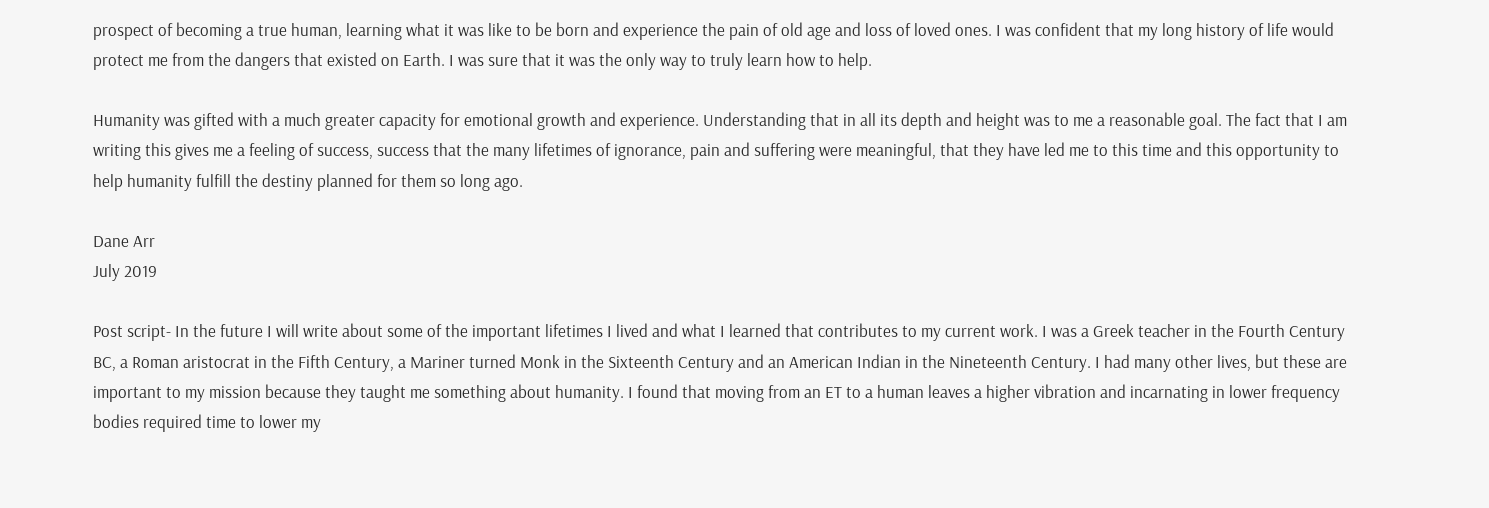prospect of becoming a true human, learning what it was like to be born and experience the pain of old age and loss of loved ones. I was confident that my long history of life would protect me from the dangers that existed on Earth. I was sure that it was the only way to truly learn how to help.

Humanity was gifted with a much greater capacity for emotional growth and experience. Understanding that in all its depth and height was to me a reasonable goal. The fact that I am writing this gives me a feeling of success, success that the many lifetimes of ignorance, pain and suffering were meaningful, that they have led me to this time and this opportunity to help humanity fulfill the destiny planned for them so long ago.

Dane Arr
July 2019

Post script- In the future I will write about some of the important lifetimes I lived and what I learned that contributes to my current work. I was a Greek teacher in the Fourth Century BC, a Roman aristocrat in the Fifth Century, a Mariner turned Monk in the Sixteenth Century and an American Indian in the Nineteenth Century. I had many other lives, but these are important to my mission because they taught me something about humanity. I found that moving from an ET to a human leaves a higher vibration and incarnating in lower frequency bodies required time to lower my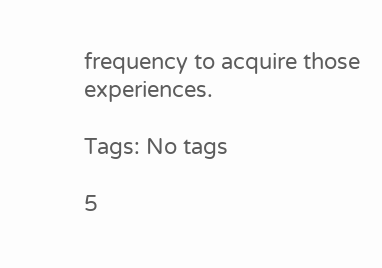frequency to acquire those experiences.

Tags: No tags

5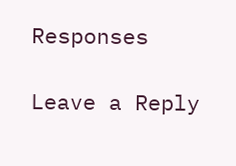Responses

Leave a Reply